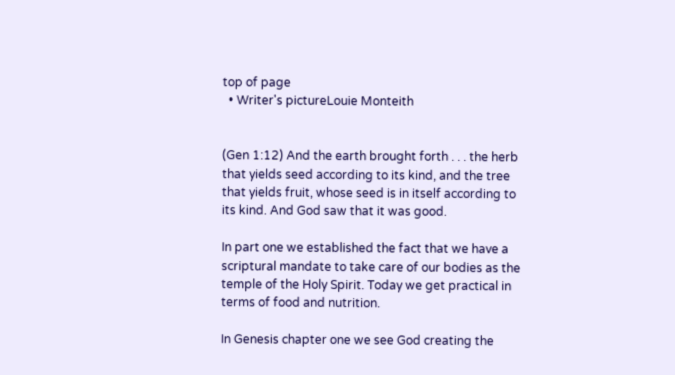top of page
  • Writer's pictureLouie Monteith


(Gen 1:12) And the earth brought forth . . . the herb that yields seed according to its kind, and the tree that yields fruit, whose seed is in itself according to its kind. And God saw that it was good.

In part one we established the fact that we have a scriptural mandate to take care of our bodies as the temple of the Holy Spirit. Today we get practical in terms of food and nutrition.

In Genesis chapter one we see God creating the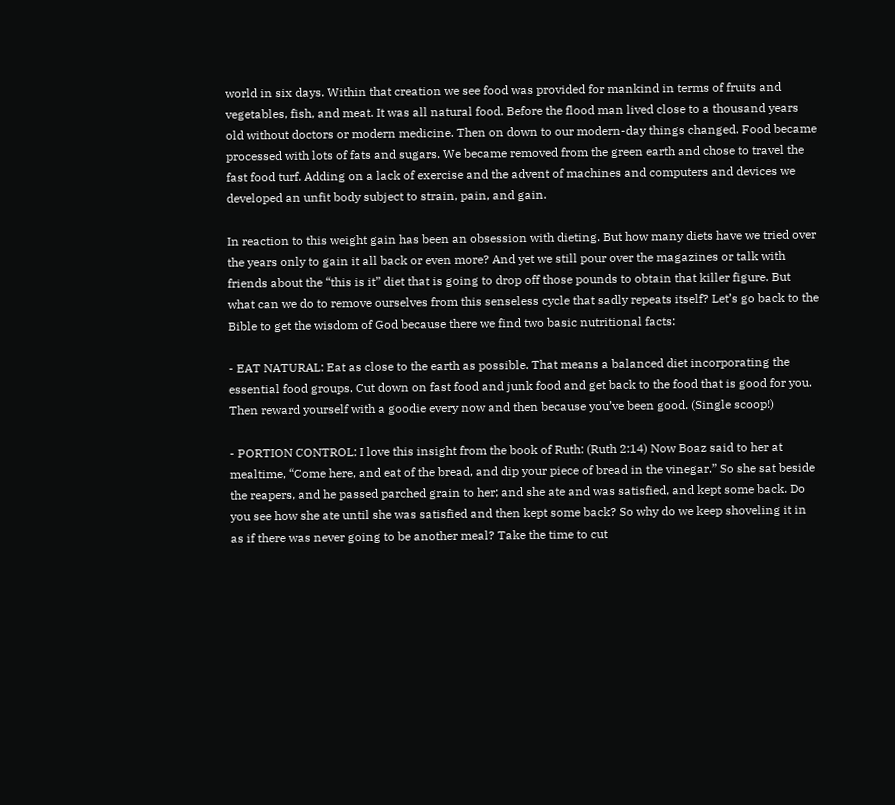world in six days. Within that creation we see food was provided for mankind in terms of fruits and vegetables, fish, and meat. It was all natural food. Before the flood man lived close to a thousand years old without doctors or modern medicine. Then on down to our modern-day things changed. Food became processed with lots of fats and sugars. We became removed from the green earth and chose to travel the fast food turf. Adding on a lack of exercise and the advent of machines and computers and devices we developed an unfit body subject to strain, pain, and gain.

In reaction to this weight gain has been an obsession with dieting. But how many diets have we tried over the years only to gain it all back or even more? And yet we still pour over the magazines or talk with friends about the “this is it” diet that is going to drop off those pounds to obtain that killer figure. But what can we do to remove ourselves from this senseless cycle that sadly repeats itself? Let’s go back to the Bible to get the wisdom of God because there we find two basic nutritional facts:

- EAT NATURAL: Eat as close to the earth as possible. That means a balanced diet incorporating the essential food groups. Cut down on fast food and junk food and get back to the food that is good for you. Then reward yourself with a goodie every now and then because you’ve been good. (Single scoop!)

- PORTION CONTROL: I love this insight from the book of Ruth: (Ruth 2:14) Now Boaz said to her at mealtime, “Come here, and eat of the bread, and dip your piece of bread in the vinegar.” So she sat beside the reapers, and he passed parched grain to her; and she ate and was satisfied, and kept some back. Do you see how she ate until she was satisfied and then kept some back? So why do we keep shoveling it in as if there was never going to be another meal? Take the time to cut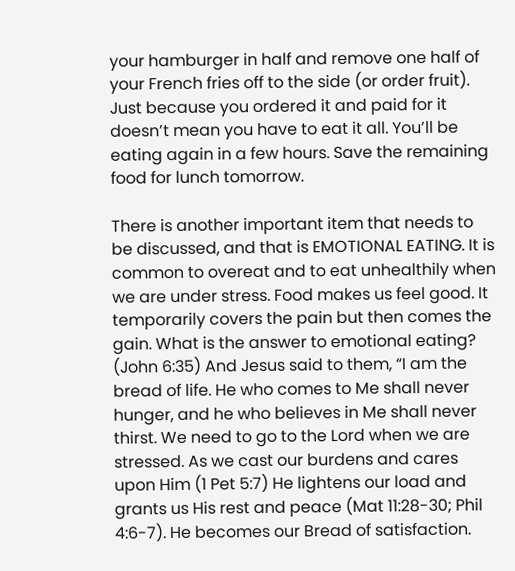your hamburger in half and remove one half of your French fries off to the side (or order fruit). Just because you ordered it and paid for it doesn’t mean you have to eat it all. You’ll be eating again in a few hours. Save the remaining food for lunch tomorrow.

There is another important item that needs to be discussed, and that is EMOTIONAL EATING. It is common to overeat and to eat unhealthily when we are under stress. Food makes us feel good. It temporarily covers the pain but then comes the gain. What is the answer to emotional eating? (John 6:35) And Jesus said to them, “I am the bread of life. He who comes to Me shall never hunger, and he who believes in Me shall never thirst. We need to go to the Lord when we are stressed. As we cast our burdens and cares upon Him (1 Pet 5:7) He lightens our load and grants us His rest and peace (Mat 11:28-30; Phil 4:6-7). He becomes our Bread of satisfaction.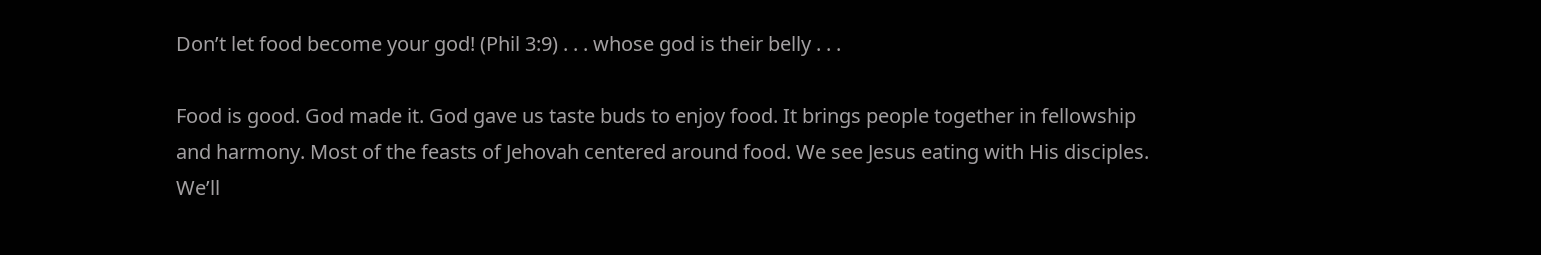Don’t let food become your god! (Phil 3:9) . . . whose god is their belly . . .

Food is good. God made it. God gave us taste buds to enjoy food. It brings people together in fellowship and harmony. Most of the feasts of Jehovah centered around food. We see Jesus eating with His disciples. We’ll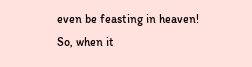even be feasting in heaven! So, when it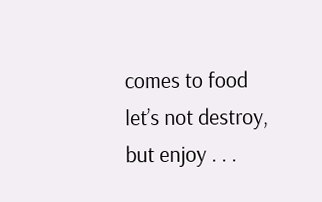comes to food let’s not destroy, but enjoy . . .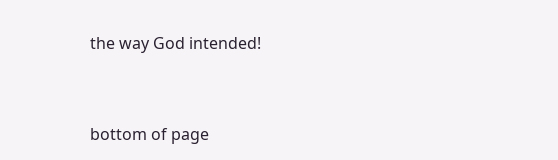the way God intended!



bottom of page